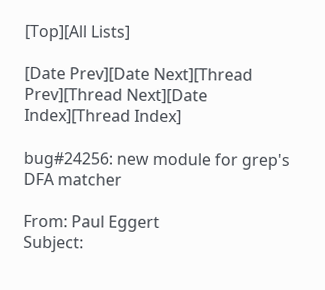[Top][All Lists]

[Date Prev][Date Next][Thread Prev][Thread Next][Date Index][Thread Index]

bug#24256: new module for grep's DFA matcher

From: Paul Eggert
Subject: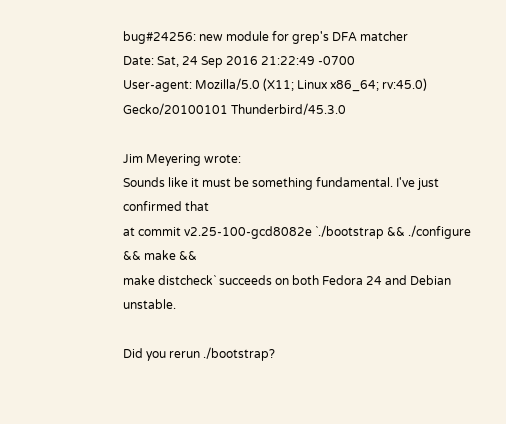bug#24256: new module for grep's DFA matcher
Date: Sat, 24 Sep 2016 21:22:49 -0700
User-agent: Mozilla/5.0 (X11; Linux x86_64; rv:45.0) Gecko/20100101 Thunderbird/45.3.0

Jim Meyering wrote:
Sounds like it must be something fundamental. I've just confirmed that
at commit v2.25-100-gcd8082e `./bootstrap && ./configure && make &&
make distcheck` succeeds on both Fedora 24 and Debian unstable.

Did you rerun ./bootstrap?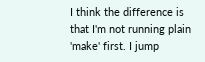I think the difference is that I'm not running plain 'make' first. I jump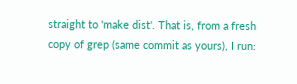straight to 'make dist'. That is, from a fresh copy of grep (same commit as yours), I run: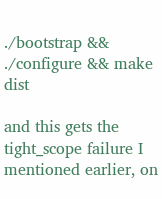./bootstrap && ./configure && make dist

and this gets the tight_scope failure I mentioned earlier, on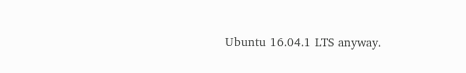Ubuntu 16.04.1 LTS anyway.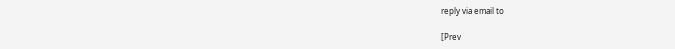reply via email to

[Prev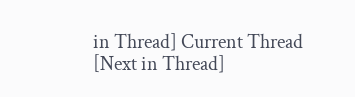in Thread] Current Thread [Next in Thread]